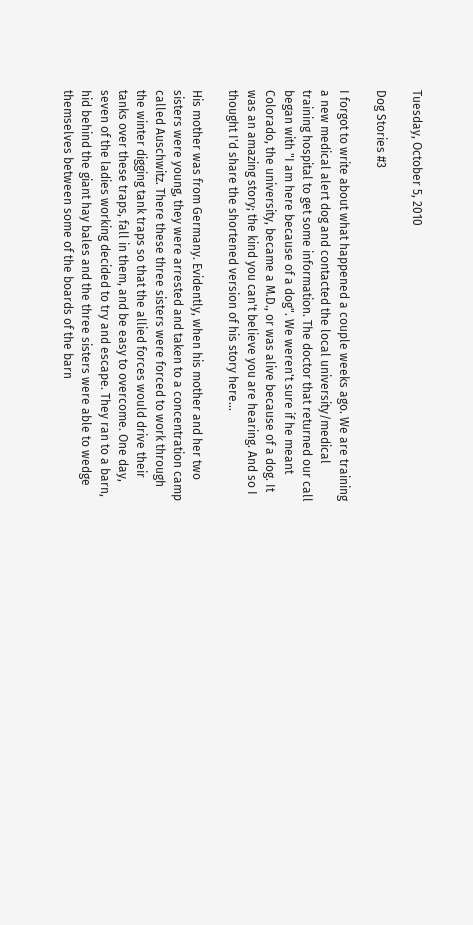Tuesday, October 5, 2010

Dog Stories #3

I forgot to write about what happened a couple weeks ago. We are training a new medical alert dog and contacted the local university/medical training hospital to get some information. The doctor that returned our call began with "I am here because of a dog". We weren't sure if he meant Colorado, the university, became a M.D., or was alive because of a dog. It was an amazing story; the kind you can't believe you are hearing. And so I thought I'd share the shortened version of his story here...

His mother was from Germany. Evidently, when his mother and her two sisters were young, they were arrested and taken to a concentration camp called Auschwitz. There these three sisters were forced to work through the winter digging tank traps so that the allied forces would drive their tanks over these traps, fall in them, and be easy to overcome. One day, seven of the ladies working decided to try and escape. They ran to a barn, hid behind the giant hay bales and the three sisters were able to wedge themselves between some of the boards of the barn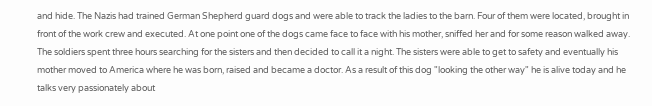and hide. The Nazis had trained German Shepherd guard dogs and were able to track the ladies to the barn. Four of them were located, brought in front of the work crew and executed. At one point one of the dogs came face to face with his mother, sniffed her and for some reason walked away. The soldiers spent three hours searching for the sisters and then decided to call it a night. The sisters were able to get to safety and eventually his mother moved to America where he was born, raised and became a doctor. As a result of this dog "looking the other way" he is alive today and he talks very passionately about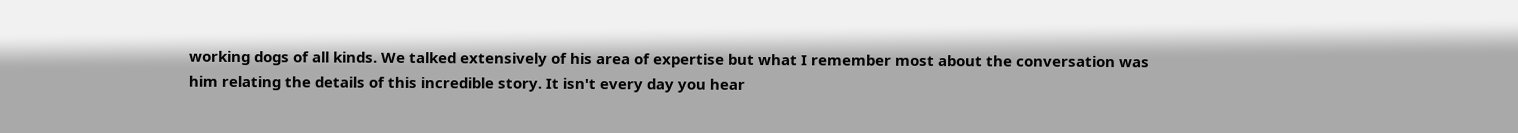working dogs of all kinds. We talked extensively of his area of expertise but what I remember most about the conversation was him relating the details of this incredible story. It isn't every day you hear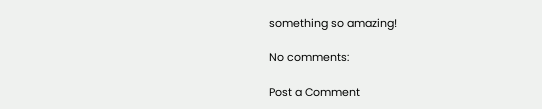something so amazing!

No comments:

Post a Comment